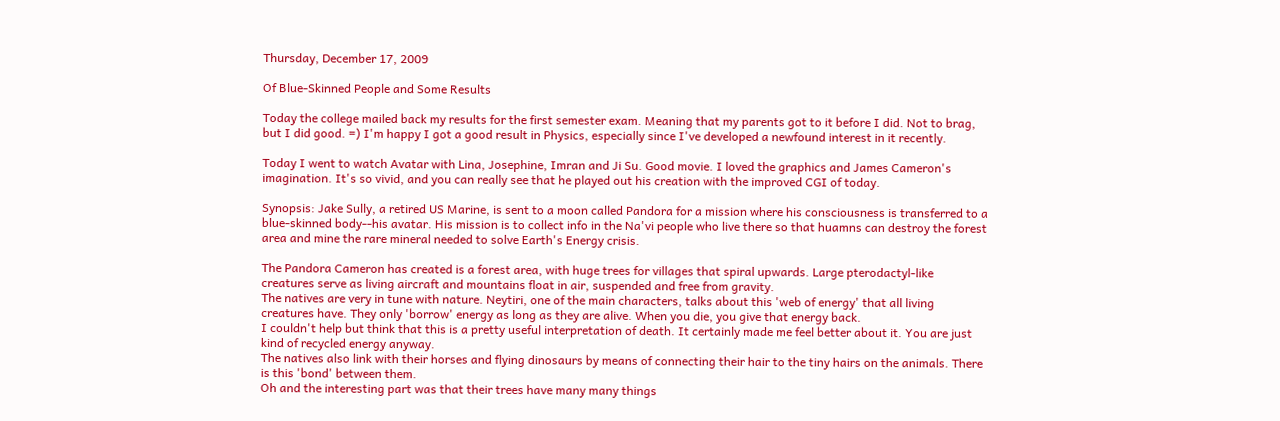Thursday, December 17, 2009

Of Blue-Skinned People and Some Results

Today the college mailed back my results for the first semester exam. Meaning that my parents got to it before I did. Not to brag, but I did good. =) I'm happy I got a good result in Physics, especially since I've developed a newfound interest in it recently.

Today I went to watch Avatar with Lina, Josephine, Imran and Ji Su. Good movie. I loved the graphics and James Cameron's imagination. It's so vivid, and you can really see that he played out his creation with the improved CGI of today.

Synopsis: Jake Sully, a retired US Marine, is sent to a moon called Pandora for a mission where his consciousness is transferred to a blue-skinned body--his avatar. His mission is to collect info in the Na'vi people who live there so that huamns can destroy the forest area and mine the rare mineral needed to solve Earth's Energy crisis.

The Pandora Cameron has created is a forest area, with huge trees for villages that spiral upwards. Large pterodactyl-like creatures serve as living aircraft and mountains float in air, suspended and free from gravity.
The natives are very in tune with nature. Neytiri, one of the main characters, talks about this 'web of energy' that all living creatures have. They only 'borrow' energy as long as they are alive. When you die, you give that energy back.
I couldn't help but think that this is a pretty useful interpretation of death. It certainly made me feel better about it. You are just kind of recycled energy anyway.
The natives also link with their horses and flying dinosaurs by means of connecting their hair to the tiny hairs on the animals. There is this 'bond' between them.
Oh and the interesting part was that their trees have many many things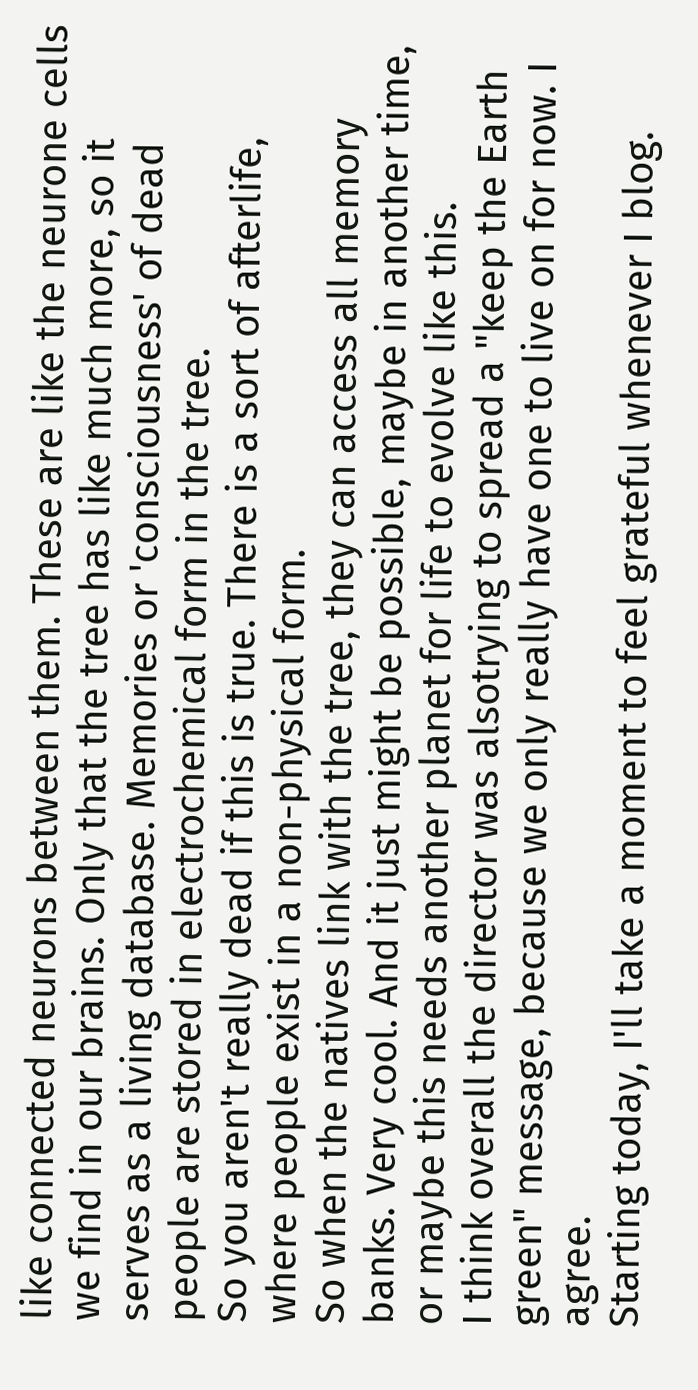like connected neurons between them. These are like the neurone cells we find in our brains. Only that the tree has like much more, so it serves as a living database. Memories or 'consciousness' of dead people are stored in electrochemical form in the tree.
So you aren't really dead if this is true. There is a sort of afterlife, where people exist in a non-physical form.
So when the natives link with the tree, they can access all memory banks. Very cool. And it just might be possible, maybe in another time, or maybe this needs another planet for life to evolve like this.
I think overall the director was alsotrying to spread a "keep the Earth green" message, because we only really have one to live on for now. I agree.
Starting today, I'll take a moment to feel grateful whenever I blog.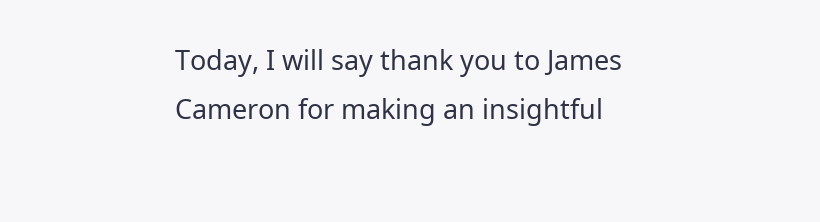Today, I will say thank you to James Cameron for making an insightful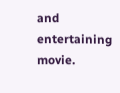and entertaining movie.